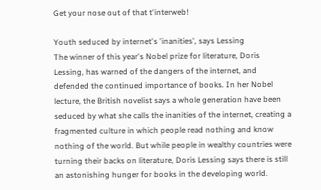Get your nose out of that t'interweb!

Youth seduced by internet's 'inanities', says Lessing
The winner of this year's Nobel prize for literature, Doris Lessing, has warned of the dangers of the internet, and defended the continued importance of books. In her Nobel lecture, the British novelist says a whole generation have been seduced by what she calls the inanities of the internet, creating a fragmented culture in which people read nothing and know nothing of the world. But while people in wealthy countries were turning their backs on literature, Doris Lessing says there is still an astonishing hunger for books in the developing world.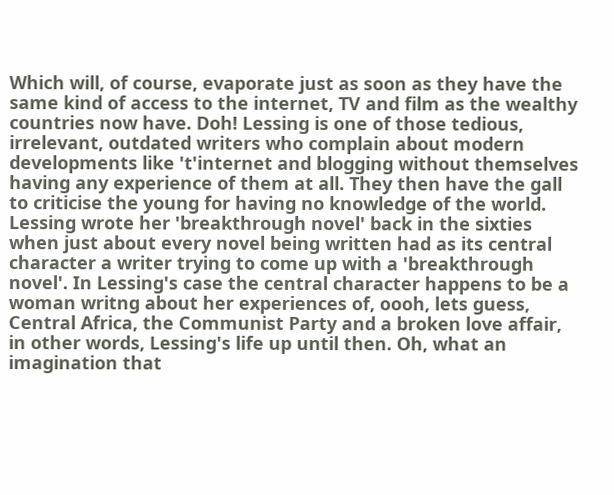Which will, of course, evaporate just as soon as they have the same kind of access to the internet, TV and film as the wealthy countries now have. Doh! Lessing is one of those tedious, irrelevant, outdated writers who complain about modern developments like 't'internet and blogging without themselves having any experience of them at all. They then have the gall to criticise the young for having no knowledge of the world. Lessing wrote her 'breakthrough novel' back in the sixties when just about every novel being written had as its central character a writer trying to come up with a 'breakthrough novel'. In Lessing's case the central character happens to be a woman writng about her experiences of, oooh, lets guess, Central Africa, the Communist Party and a broken love affair, in other words, Lessing's life up until then. Oh, what an imagination that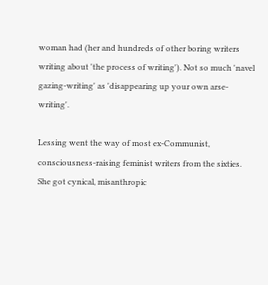woman had (her and hundreds of other boring writers writing about 'the process of writing'). Not so much 'navel gazing-writing' as 'disappearing up your own arse-writing'.

Lessing went the way of most ex-Communist, consciousness-raising feminist writers from the sixties. She got cynical, misanthropic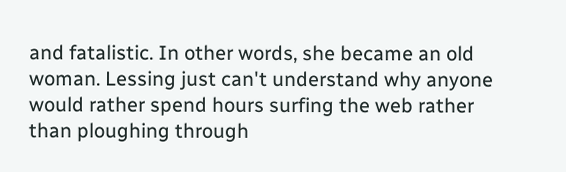and fatalistic. In other words, she became an old woman. Lessing just can't understand why anyone would rather spend hours surfing the web rather than ploughing through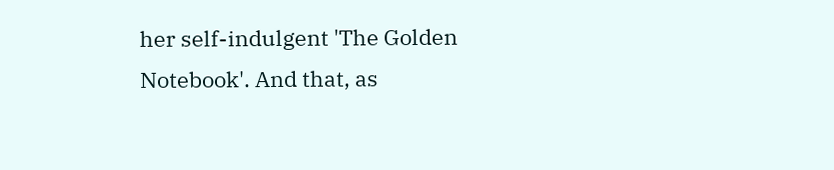her self-indulgent 'The Golden Notebook'. And that, as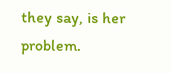they say, is her problem.